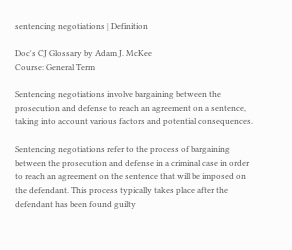sentencing negotiations | Definition

Doc's CJ Glossary by Adam J. McKee
Course: General Term

Sentencing negotiations involve bargaining between the prosecution and defense to reach an agreement on a sentence, taking into account various factors and potential consequences.

Sentencing negotiations refer to the process of bargaining between the prosecution and defense in a criminal case in order to reach an agreement on the sentence that will be imposed on the defendant. This process typically takes place after the defendant has been found guilty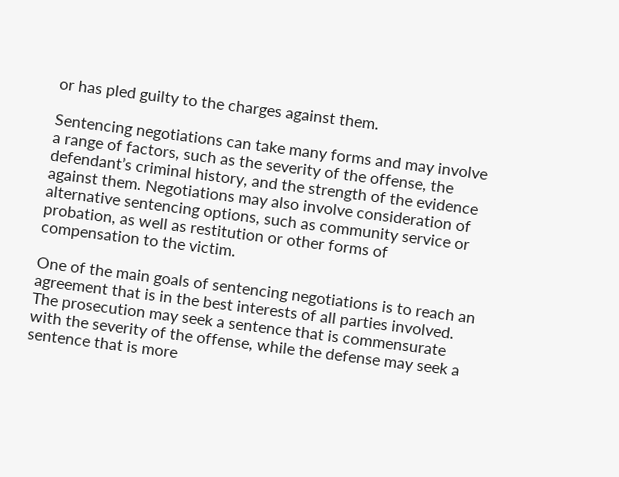or has pled guilty to the charges against them.

Sentencing negotiations can take many forms and may involve a range of factors, such as the severity of the offense, the defendant’s criminal history, and the strength of the evidence against them. Negotiations may also involve consideration of alternative sentencing options, such as community service or probation, as well as restitution or other forms of compensation to the victim.

One of the main goals of sentencing negotiations is to reach an agreement that is in the best interests of all parties involved. The prosecution may seek a sentence that is commensurate with the severity of the offense, while the defense may seek a sentence that is more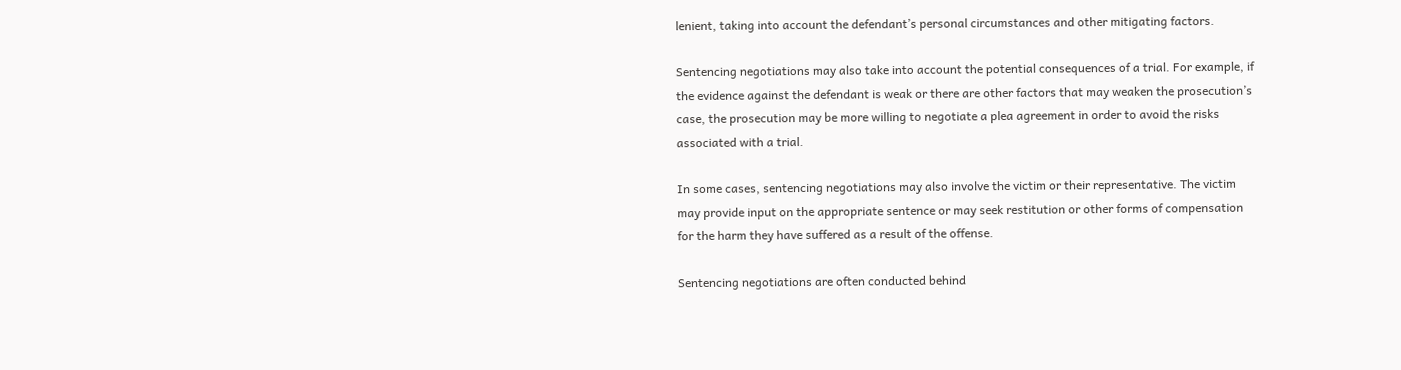lenient, taking into account the defendant’s personal circumstances and other mitigating factors.

Sentencing negotiations may also take into account the potential consequences of a trial. For example, if the evidence against the defendant is weak or there are other factors that may weaken the prosecution’s case, the prosecution may be more willing to negotiate a plea agreement in order to avoid the risks associated with a trial.

In some cases, sentencing negotiations may also involve the victim or their representative. The victim may provide input on the appropriate sentence or may seek restitution or other forms of compensation for the harm they have suffered as a result of the offense.

Sentencing negotiations are often conducted behind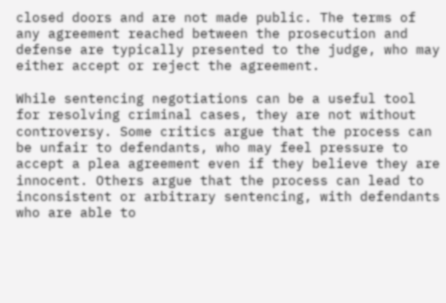closed doors and are not made public. The terms of any agreement reached between the prosecution and defense are typically presented to the judge, who may either accept or reject the agreement.

While sentencing negotiations can be a useful tool for resolving criminal cases, they are not without controversy. Some critics argue that the process can be unfair to defendants, who may feel pressure to accept a plea agreement even if they believe they are innocent. Others argue that the process can lead to inconsistent or arbitrary sentencing, with defendants who are able to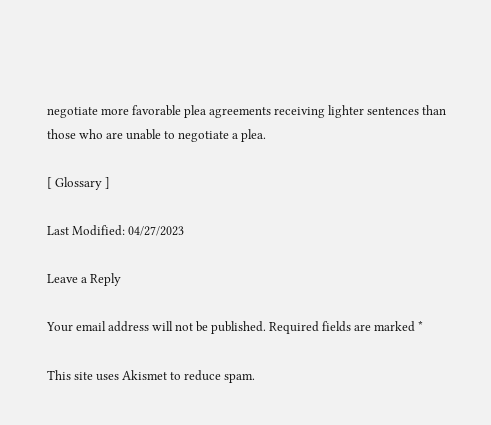negotiate more favorable plea agreements receiving lighter sentences than those who are unable to negotiate a plea.

[ Glossary ]

Last Modified: 04/27/2023

Leave a Reply

Your email address will not be published. Required fields are marked *

This site uses Akismet to reduce spam.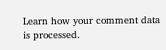Learn how your comment data is processed.